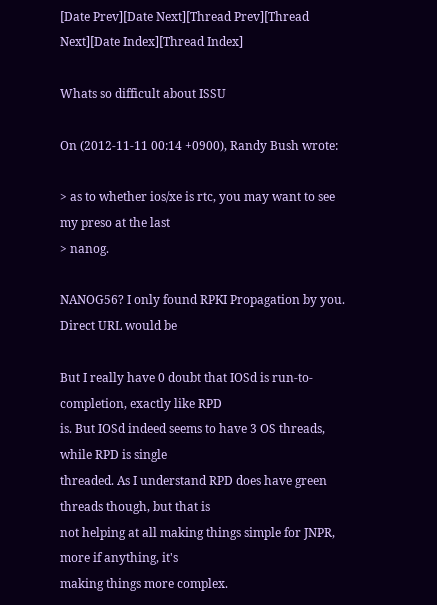[Date Prev][Date Next][Thread Prev][Thread Next][Date Index][Thread Index]

Whats so difficult about ISSU

On (2012-11-11 00:14 +0900), Randy Bush wrote:

> as to whether ios/xe is rtc, you may want to see my preso at the last
> nanog.

NANOG56? I only found RPKI Propagation by you. Direct URL would be

But I really have 0 doubt that IOSd is run-to-completion, exactly like RPD
is. But IOSd indeed seems to have 3 OS threads, while RPD is single
threaded. As I understand RPD does have green threads though, but that is
not helping at all making things simple for JNPR, more if anything, it's
making things more complex.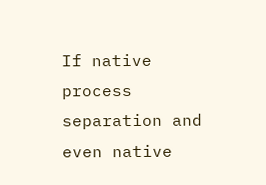If native process separation and even native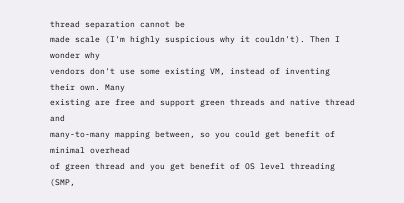thread separation cannot be
made scale (I'm highly suspicious why it couldn't). Then I wonder why
vendors don't use some existing VM, instead of inventing their own. Many
existing are free and support green threads and native thread and
many-to-many mapping between, so you could get benefit of minimal overhead
of green thread and you get benefit of OS level threading (SMP,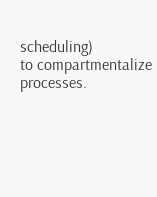scheduling)
to compartmentalize processes.